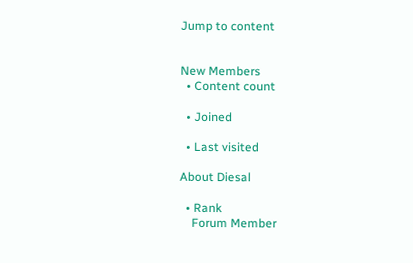Jump to content


New Members
  • Content count

  • Joined

  • Last visited

About Diesal

  • Rank
    Forum Member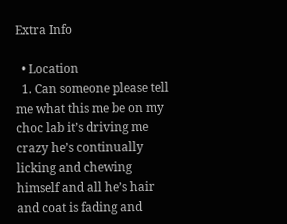Extra Info

  • Location
  1. Can someone please tell me what this me be on my choc lab it’s driving me crazy he’s continually licking and chewing himself and all he’s hair and coat is fading and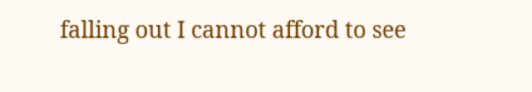falling out I cannot afford to see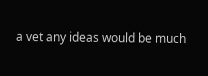a vet any ideas would be much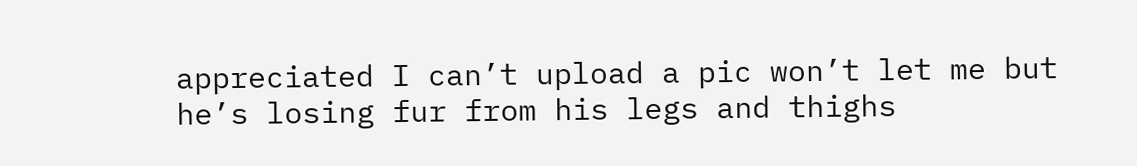appreciated I can’t upload a pic won’t let me but he’s losing fur from his legs and thighs